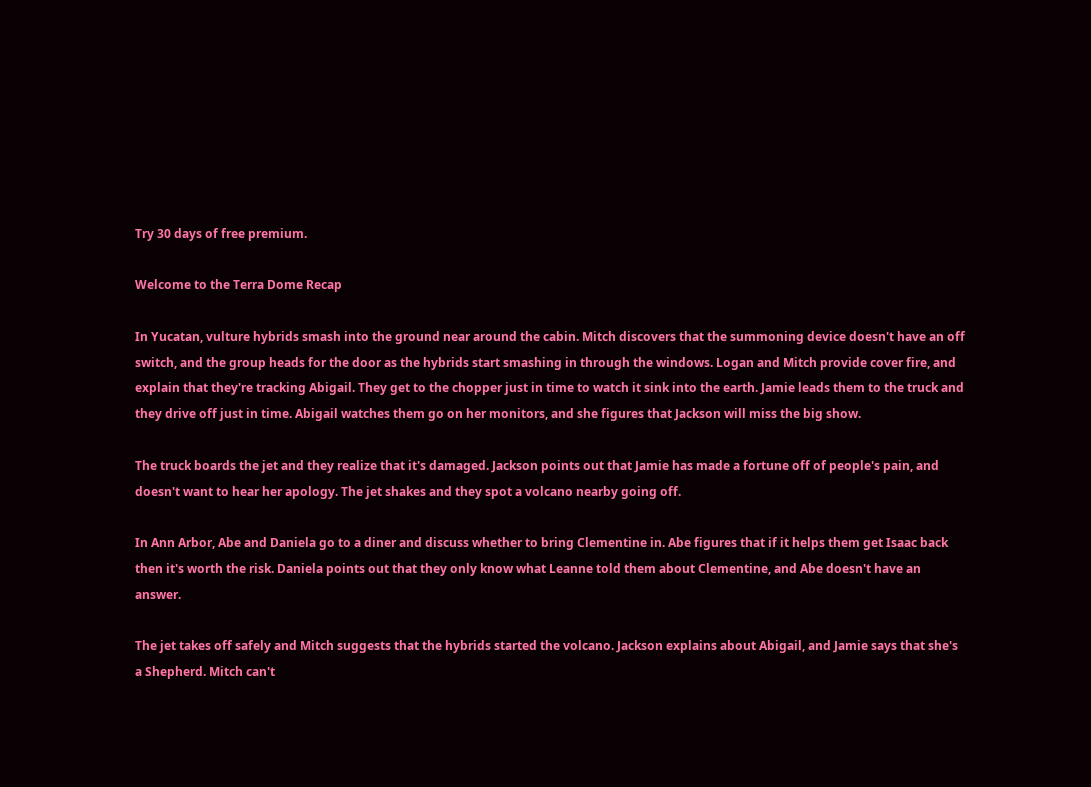Try 30 days of free premium.

Welcome to the Terra Dome Recap

In Yucatan, vulture hybrids smash into the ground near around the cabin. Mitch discovers that the summoning device doesn't have an off switch, and the group heads for the door as the hybrids start smashing in through the windows. Logan and Mitch provide cover fire, and explain that they're tracking Abigail. They get to the chopper just in time to watch it sink into the earth. Jamie leads them to the truck and they drive off just in time. Abigail watches them go on her monitors, and she figures that Jackson will miss the big show.

The truck boards the jet and they realize that it's damaged. Jackson points out that Jamie has made a fortune off of people's pain, and doesn't want to hear her apology. The jet shakes and they spot a volcano nearby going off.

In Ann Arbor, Abe and Daniela go to a diner and discuss whether to bring Clementine in. Abe figures that if it helps them get Isaac back then it's worth the risk. Daniela points out that they only know what Leanne told them about Clementine, and Abe doesn't have an answer.

The jet takes off safely and Mitch suggests that the hybrids started the volcano. Jackson explains about Abigail, and Jamie says that she's a Shepherd. Mitch can't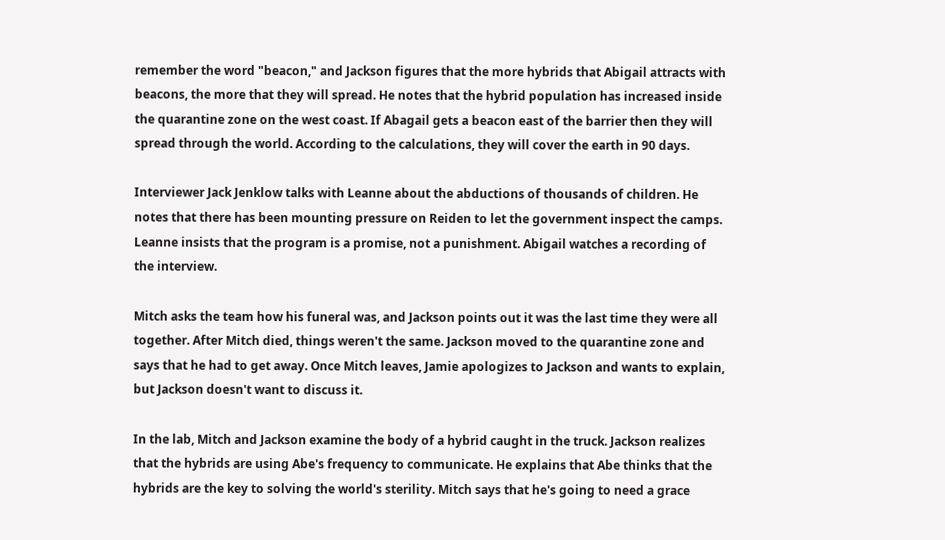remember the word "beacon," and Jackson figures that the more hybrids that Abigail attracts with beacons, the more that they will spread. He notes that the hybrid population has increased inside the quarantine zone on the west coast. If Abagail gets a beacon east of the barrier then they will spread through the world. According to the calculations, they will cover the earth in 90 days.

Interviewer Jack Jenklow talks with Leanne about the abductions of thousands of children. He notes that there has been mounting pressure on Reiden to let the government inspect the camps. Leanne insists that the program is a promise, not a punishment. Abigail watches a recording of the interview.

Mitch asks the team how his funeral was, and Jackson points out it was the last time they were all together. After Mitch died, things weren't the same. Jackson moved to the quarantine zone and says that he had to get away. Once Mitch leaves, Jamie apologizes to Jackson and wants to explain, but Jackson doesn't want to discuss it.

In the lab, Mitch and Jackson examine the body of a hybrid caught in the truck. Jackson realizes that the hybrids are using Abe's frequency to communicate. He explains that Abe thinks that the hybrids are the key to solving the world's sterility. Mitch says that he's going to need a grace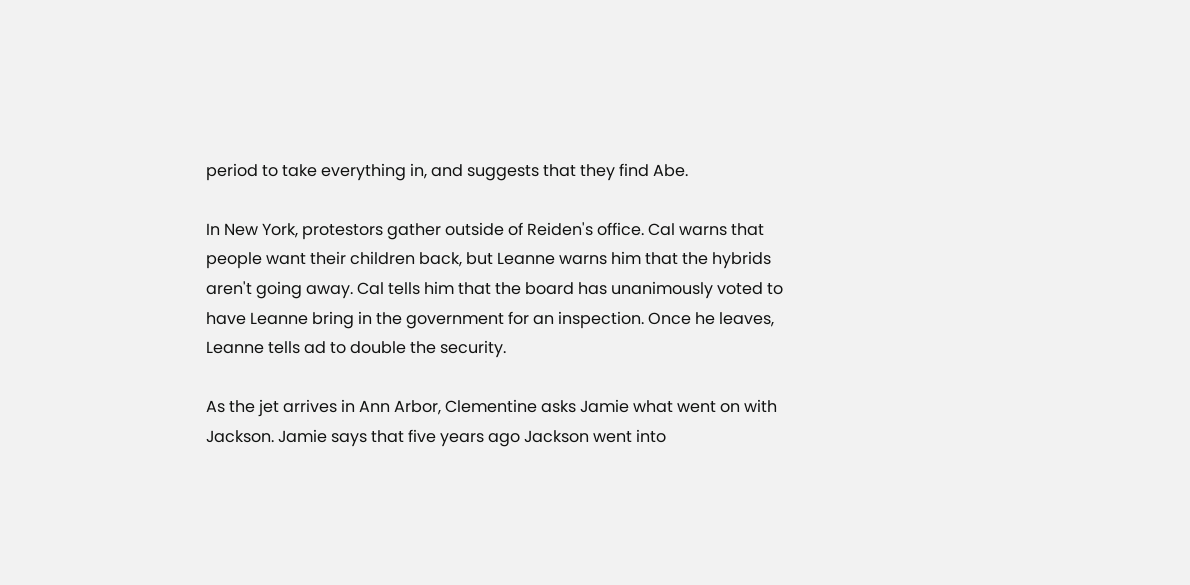period to take everything in, and suggests that they find Abe.

In New York, protestors gather outside of Reiden's office. Cal warns that people want their children back, but Leanne warns him that the hybrids aren't going away. Cal tells him that the board has unanimously voted to have Leanne bring in the government for an inspection. Once he leaves, Leanne tells ad to double the security.

As the jet arrives in Ann Arbor, Clementine asks Jamie what went on with Jackson. Jamie says that five years ago Jackson went into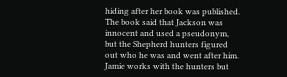hiding after her book was published. The book said that Jackson was innocent and used a pseudonym, but the Shepherd hunters figured out who he was and went after him. Jamie works with the hunters but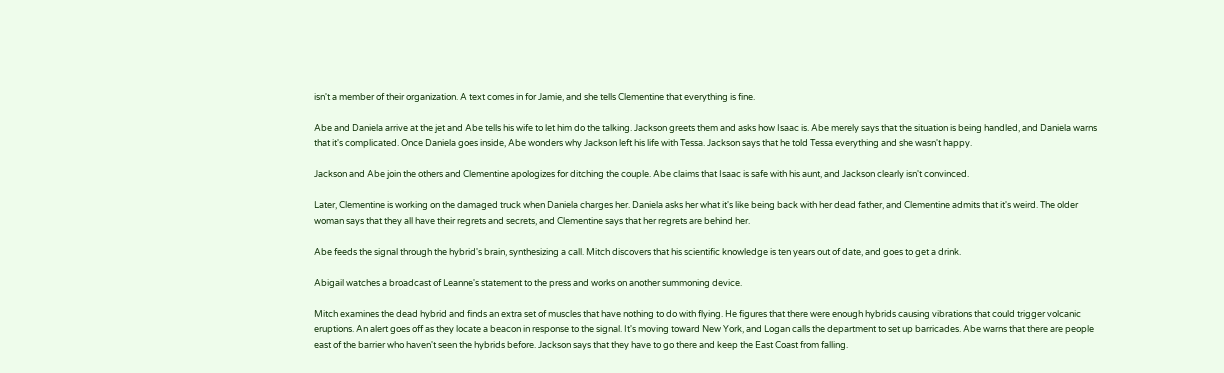isn't a member of their organization. A text comes in for Jamie, and she tells Clementine that everything is fine.

Abe and Daniela arrive at the jet and Abe tells his wife to let him do the talking. Jackson greets them and asks how Isaac is. Abe merely says that the situation is being handled, and Daniela warns that it's complicated. Once Daniela goes inside, Abe wonders why Jackson left his life with Tessa. Jackson says that he told Tessa everything and she wasn't happy.

Jackson and Abe join the others and Clementine apologizes for ditching the couple. Abe claims that Isaac is safe with his aunt, and Jackson clearly isn't convinced.

Later, Clementine is working on the damaged truck when Daniela charges her. Daniela asks her what it's like being back with her dead father, and Clementine admits that it's weird. The older woman says that they all have their regrets and secrets, and Clementine says that her regrets are behind her.

Abe feeds the signal through the hybrid's brain, synthesizing a call. Mitch discovers that his scientific knowledge is ten years out of date, and goes to get a drink.

Abigail watches a broadcast of Leanne's statement to the press and works on another summoning device.

Mitch examines the dead hybrid and finds an extra set of muscles that have nothing to do with flying. He figures that there were enough hybrids causing vibrations that could trigger volcanic eruptions. An alert goes off as they locate a beacon in response to the signal. It's moving toward New York, and Logan calls the department to set up barricades. Abe warns that there are people east of the barrier who haven't seen the hybrids before. Jackson says that they have to go there and keep the East Coast from falling.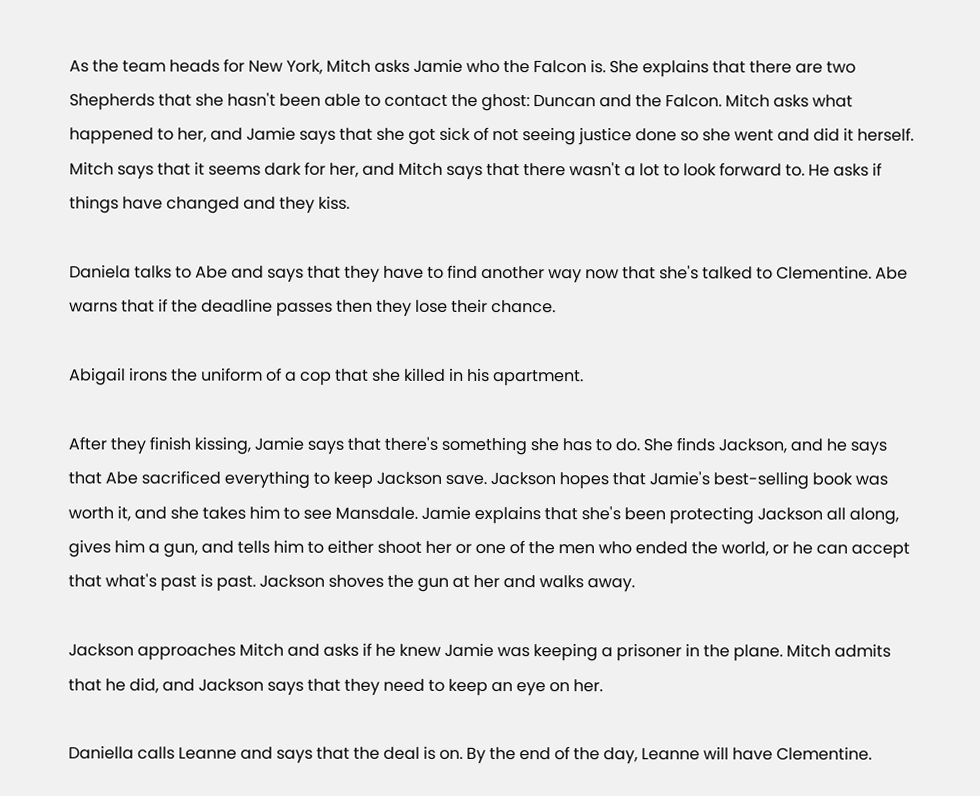As the team heads for New York, Mitch asks Jamie who the Falcon is. She explains that there are two Shepherds that she hasn't been able to contact the ghost: Duncan and the Falcon. Mitch asks what happened to her, and Jamie says that she got sick of not seeing justice done so she went and did it herself. Mitch says that it seems dark for her, and Mitch says that there wasn't a lot to look forward to. He asks if things have changed and they kiss.

Daniela talks to Abe and says that they have to find another way now that she's talked to Clementine. Abe warns that if the deadline passes then they lose their chance.

Abigail irons the uniform of a cop that she killed in his apartment.

After they finish kissing, Jamie says that there's something she has to do. She finds Jackson, and he says that Abe sacrificed everything to keep Jackson save. Jackson hopes that Jamie's best-selling book was worth it, and she takes him to see Mansdale. Jamie explains that she's been protecting Jackson all along, gives him a gun, and tells him to either shoot her or one of the men who ended the world, or he can accept that what's past is past. Jackson shoves the gun at her and walks away.

Jackson approaches Mitch and asks if he knew Jamie was keeping a prisoner in the plane. Mitch admits that he did, and Jackson says that they need to keep an eye on her.

Daniella calls Leanne and says that the deal is on. By the end of the day, Leanne will have Clementine.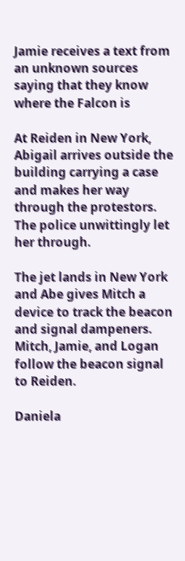Jamie receives a text from an unknown sources saying that they know where the Falcon is

At Reiden in New York, Abigail arrives outside the building carrying a case and makes her way through the protestors. The police unwittingly let her through.

The jet lands in New York and Abe gives Mitch a device to track the beacon and signal dampeners. Mitch, Jamie, and Logan follow the beacon signal to Reiden.

Daniela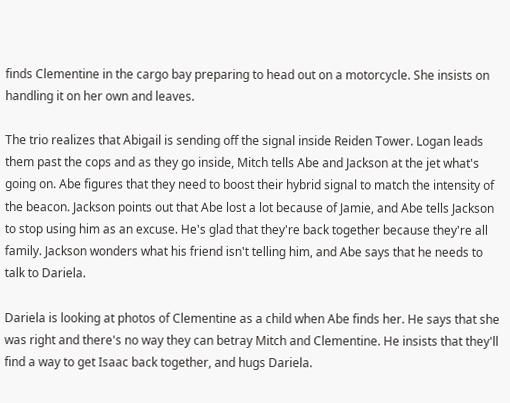finds Clementine in the cargo bay preparing to head out on a motorcycle. She insists on handling it on her own and leaves.

The trio realizes that Abigail is sending off the signal inside Reiden Tower. Logan leads them past the cops and as they go inside, Mitch tells Abe and Jackson at the jet what's going on. Abe figures that they need to boost their hybrid signal to match the intensity of the beacon. Jackson points out that Abe lost a lot because of Jamie, and Abe tells Jackson to stop using him as an excuse. He's glad that they're back together because they're all family. Jackson wonders what his friend isn't telling him, and Abe says that he needs to talk to Dariela.

Dariela is looking at photos of Clementine as a child when Abe finds her. He says that she was right and there's no way they can betray Mitch and Clementine. He insists that they'll find a way to get Isaac back together, and hugs Dariela.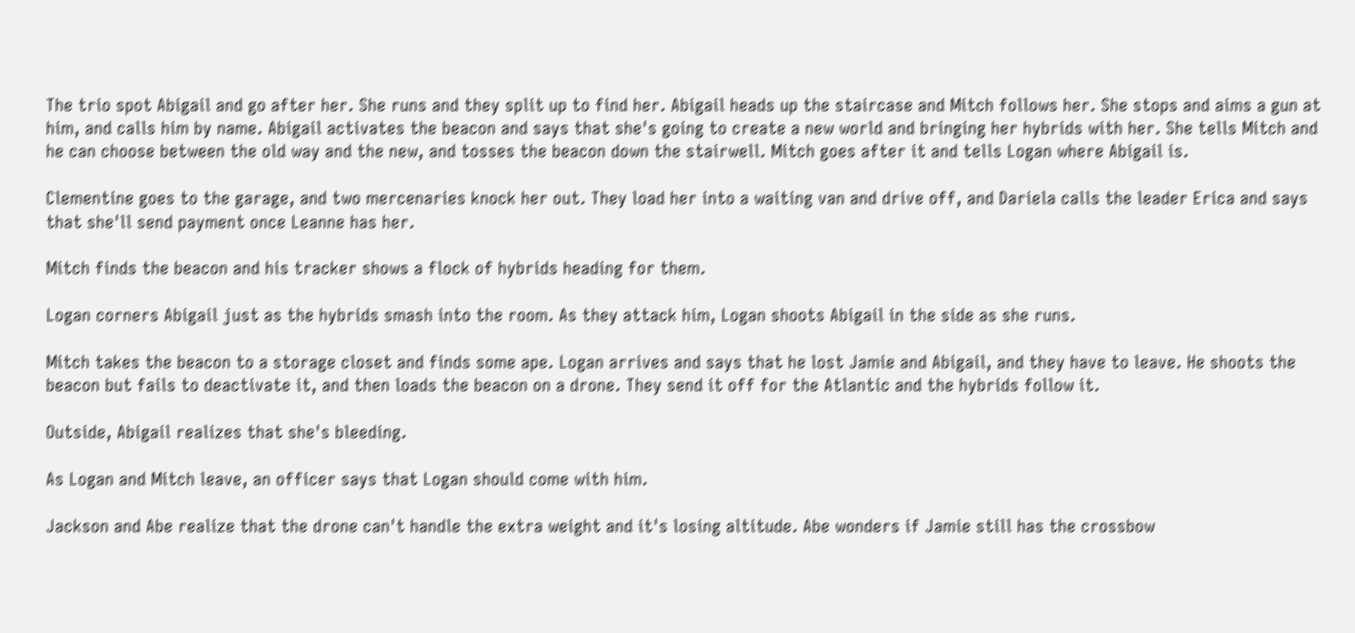The trio spot Abigail and go after her. She runs and they split up to find her. Abigail heads up the staircase and Mitch follows her. She stops and aims a gun at him, and calls him by name. Abigail activates the beacon and says that she's going to create a new world and bringing her hybrids with her. She tells Mitch and he can choose between the old way and the new, and tosses the beacon down the stairwell. Mitch goes after it and tells Logan where Abigail is.

Clementine goes to the garage, and two mercenaries knock her out. They load her into a waiting van and drive off, and Dariela calls the leader Erica and says that she'll send payment once Leanne has her.

Mitch finds the beacon and his tracker shows a flock of hybrids heading for them.

Logan corners Abigail just as the hybrids smash into the room. As they attack him, Logan shoots Abigail in the side as she runs.

Mitch takes the beacon to a storage closet and finds some ape. Logan arrives and says that he lost Jamie and Abigail, and they have to leave. He shoots the beacon but fails to deactivate it, and then loads the beacon on a drone. They send it off for the Atlantic and the hybrids follow it.

Outside, Abigail realizes that she's bleeding.

As Logan and Mitch leave, an officer says that Logan should come with him.

Jackson and Abe realize that the drone can't handle the extra weight and it's losing altitude. Abe wonders if Jamie still has the crossbow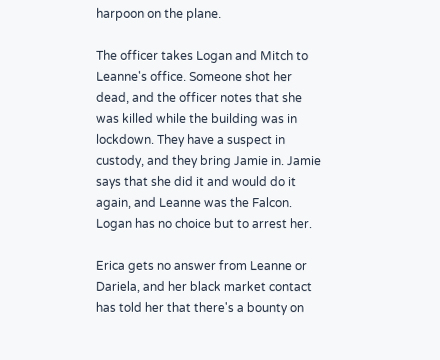harpoon on the plane.

The officer takes Logan and Mitch to Leanne's office. Someone shot her dead, and the officer notes that she was killed while the building was in lockdown. They have a suspect in custody, and they bring Jamie in. Jamie says that she did it and would do it again, and Leanne was the Falcon. Logan has no choice but to arrest her.

Erica gets no answer from Leanne or Dariela, and her black market contact has told her that there's a bounty on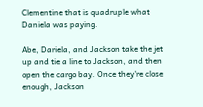Clementine that is quadruple what Daniela was paying.

Abe, Dariela, and Jackson take the jet up and tie a line to Jackson, and then open the cargo bay. Once they're close enough, Jackson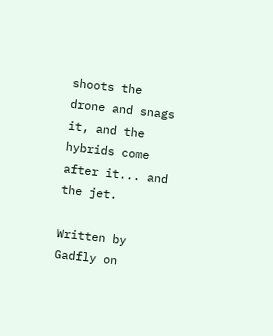shoots the drone and snags it, and the hybrids come after it... and the jet.

Written by Gadfly on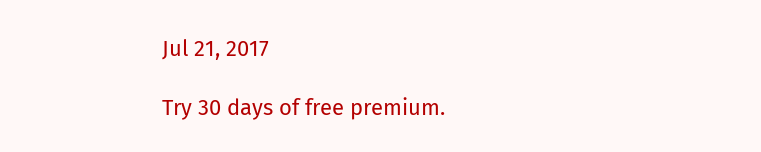Jul 21, 2017

Try 30 days of free premium.